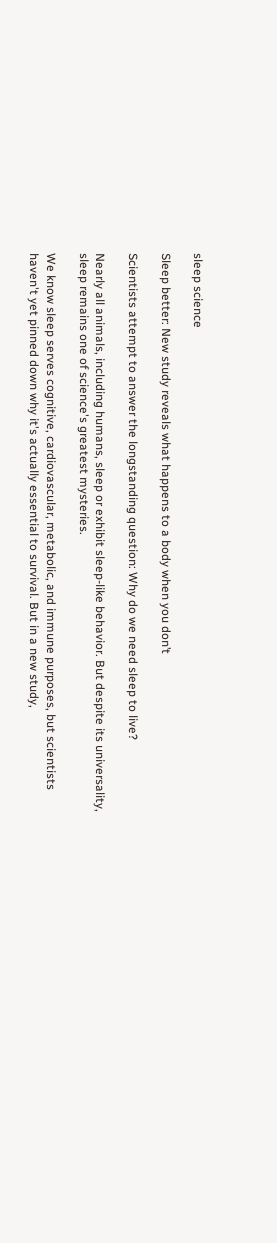sleep science

Sleep better: New study reveals what happens to a body when you don’t

Scientists attempt to answer the longstanding question: Why do we need sleep to live?

Nearly all animals, including humans, sleep or exhibit sleep-like behavior. But despite its universality, sleep remains one of science's greatest mysteries.

We know sleep serves cognitive, cardiovascular, metabolic, and immune purposes, but scientists haven't yet pinned down why it's actually essential to survival. But in a new study,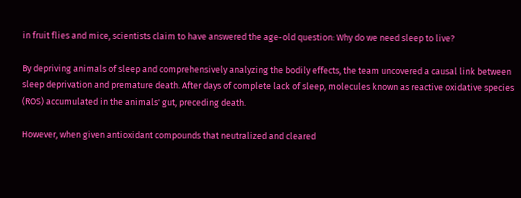in fruit flies and mice, scientists claim to have answered the age-old question: Why do we need sleep to live?

By depriving animals of sleep and comprehensively analyzing the bodily effects, the team uncovered a causal link between sleep deprivation and premature death. After days of complete lack of sleep, molecules known as reactive oxidative species (ROS) accumulated in the animals' gut, preceding death.

However, when given antioxidant compounds that neutralized and cleared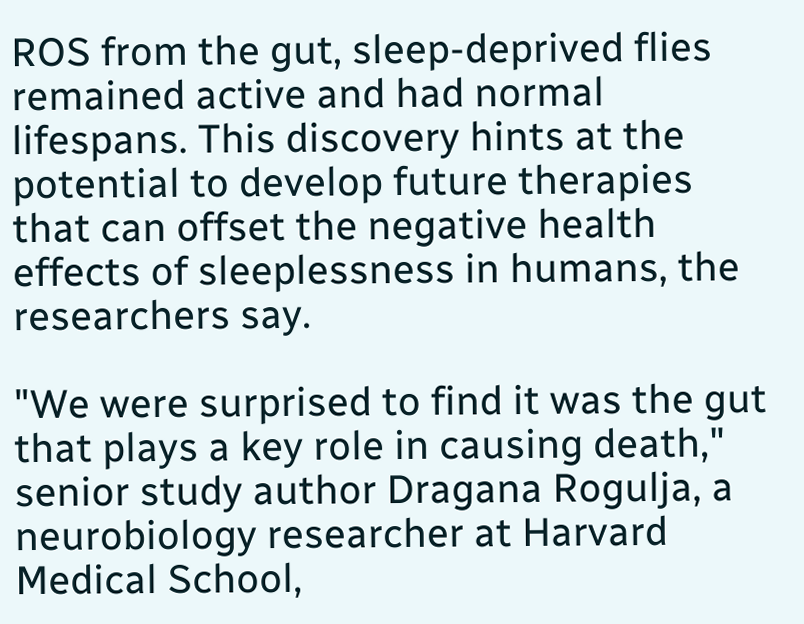ROS from the gut, sleep-deprived flies remained active and had normal lifespans. This discovery hints at the potential to develop future therapies that can offset the negative health effects of sleeplessness in humans, the researchers say.

"We were surprised to find it was the gut that plays a key role in causing death," senior study author Dragana Rogulja, a neurobiology researcher at Harvard Medical School,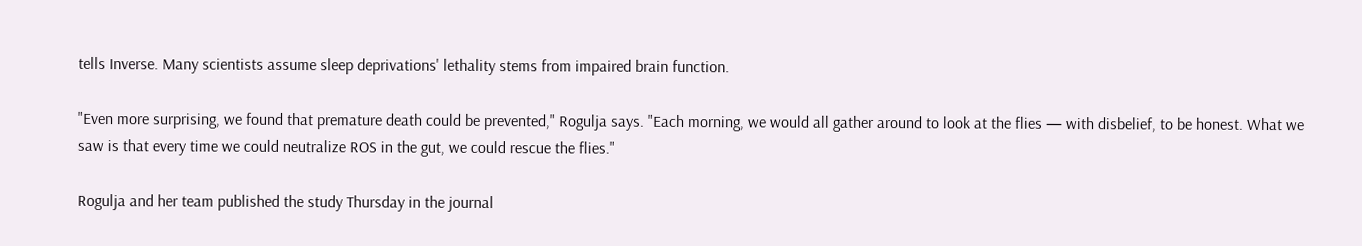tells Inverse. Many scientists assume sleep deprivations' lethality stems from impaired brain function.

"Even more surprising, we found that premature death could be prevented," Rogulja says. "Each morning, we would all gather around to look at the flies — with disbelief, to be honest. What we saw is that every time we could neutralize ROS in the gut, we could rescue the flies."

Rogulja and her team published the study Thursday in the journal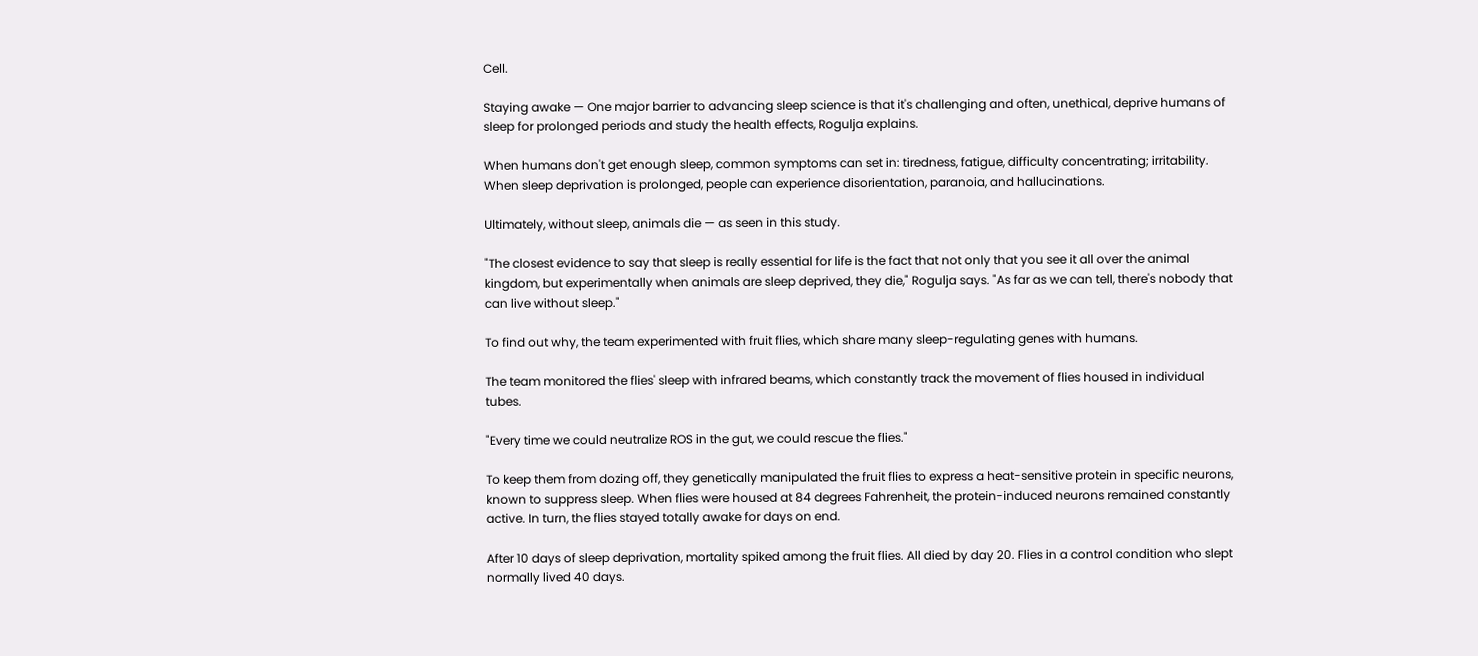Cell.

Staying awake — One major barrier to advancing sleep science is that it's challenging and often, unethical, deprive humans of sleep for prolonged periods and study the health effects, Rogulja explains.

When humans don't get enough sleep, common symptoms can set in: tiredness, fatigue, difficulty concentrating; irritability. When sleep deprivation is prolonged, people can experience disorientation, paranoia, and hallucinations.

Ultimately, without sleep, animals die — as seen in this study.

"The closest evidence to say that sleep is really essential for life is the fact that not only that you see it all over the animal kingdom, but experimentally when animals are sleep deprived, they die," Rogulja says. "As far as we can tell, there's nobody that can live without sleep."

To find out why, the team experimented with fruit flies, which share many sleep-regulating genes with humans.

The team monitored the flies' sleep with infrared beams, which constantly track the movement of flies housed in individual tubes.

"Every time we could neutralize ROS in the gut, we could rescue the flies."

To keep them from dozing off, they genetically manipulated the fruit flies to express a heat-sensitive protein in specific neurons, known to suppress sleep. When flies were housed at 84 degrees Fahrenheit, the protein-induced neurons remained constantly active. In turn, the flies stayed totally awake for days on end.

After 10 days of sleep deprivation, mortality spiked among the fruit flies. All died by day 20. Flies in a control condition who slept normally lived 40 days.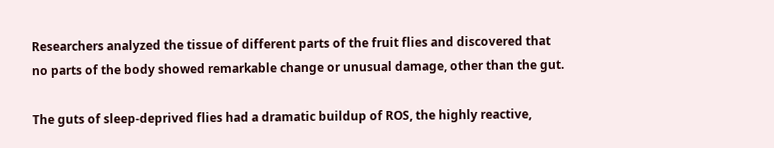Researchers analyzed the tissue of different parts of the fruit flies and discovered that no parts of the body showed remarkable change or unusual damage, other than the gut.

The guts of sleep-deprived flies had a dramatic buildup of ROS, the highly reactive,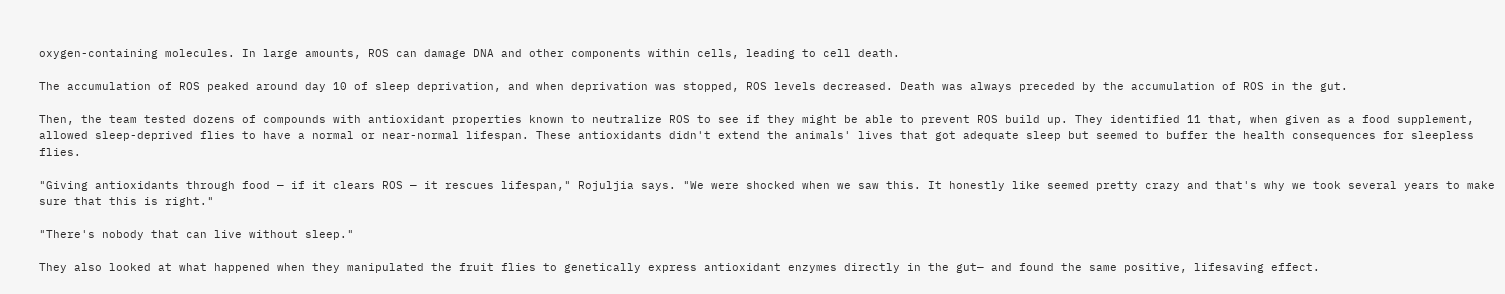oxygen-containing molecules. In large amounts, ROS can damage DNA and other components within cells, leading to cell death.

The accumulation of ROS peaked around day 10 of sleep deprivation, and when deprivation was stopped, ROS levels decreased. Death was always preceded by the accumulation of ROS in the gut.

Then, the team tested dozens of compounds with antioxidant properties known to neutralize ROS to see if they might be able to prevent ROS build up. They identified 11 that, when given as a food supplement, allowed sleep-deprived flies to have a normal or near-normal lifespan. These antioxidants didn't extend the animals' lives that got adequate sleep but seemed to buffer the health consequences for sleepless flies.

"Giving antioxidants through food — if it clears ROS — it rescues lifespan," Rojuljia says. "We were shocked when we saw this. It honestly like seemed pretty crazy and that's why we took several years to make sure that this is right."

"There's nobody that can live without sleep."

They also looked at what happened when they manipulated the fruit flies to genetically express antioxidant enzymes directly in the gut— and found the same positive, lifesaving effect.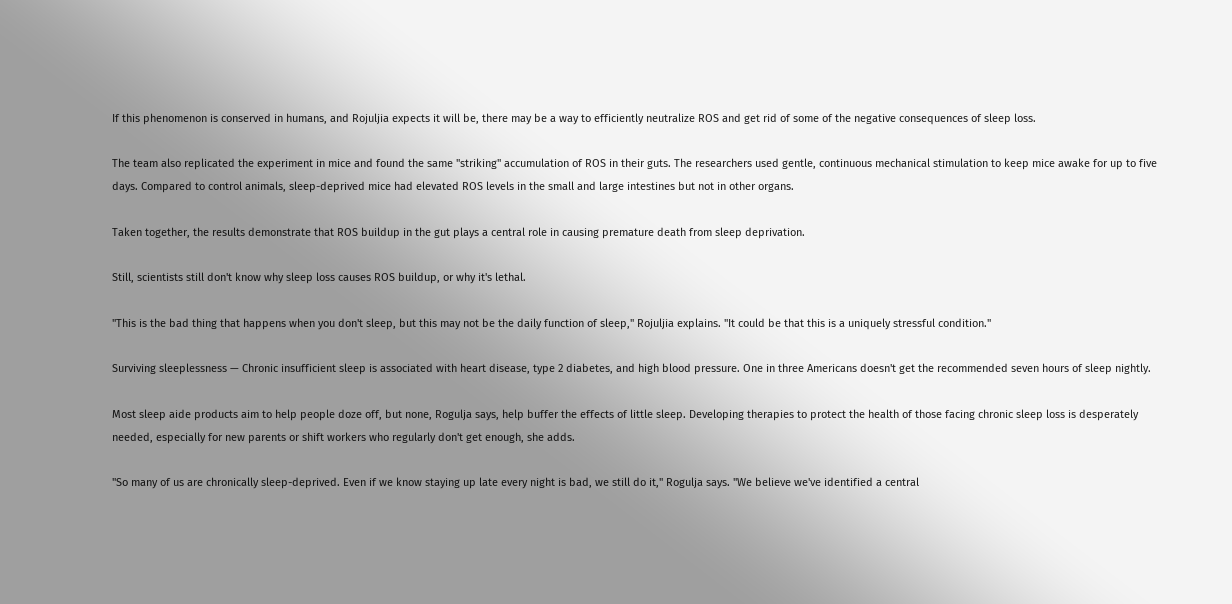If this phenomenon is conserved in humans, and Rojuljia expects it will be, there may be a way to efficiently neutralize ROS and get rid of some of the negative consequences of sleep loss.

The team also replicated the experiment in mice and found the same "striking" accumulation of ROS in their guts. The researchers used gentle, continuous mechanical stimulation to keep mice awake for up to five days. Compared to control animals, sleep-deprived mice had elevated ROS levels in the small and large intestines but not in other organs.

Taken together, the results demonstrate that ROS buildup in the gut plays a central role in causing premature death from sleep deprivation.

Still, scientists still don't know why sleep loss causes ROS buildup, or why it's lethal.

"This is the bad thing that happens when you don't sleep, but this may not be the daily function of sleep," Rojuljia explains. "It could be that this is a uniquely stressful condition."

Surviving sleeplessness — Chronic insufficient sleep is associated with heart disease, type 2 diabetes, and high blood pressure. One in three Americans doesn't get the recommended seven hours of sleep nightly.

Most sleep aide products aim to help people doze off, but none, Rogulja says, help buffer the effects of little sleep. Developing therapies to protect the health of those facing chronic sleep loss is desperately needed, especially for new parents or shift workers who regularly don't get enough, she adds.

"So many of us are chronically sleep-deprived. Even if we know staying up late every night is bad, we still do it," Rogulja says. "We believe we've identified a central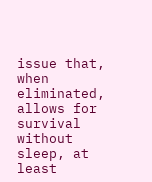issue that, when eliminated, allows for survival without sleep, at least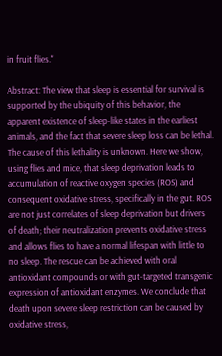in fruit flies."

Abstract: The view that sleep is essential for survival is supported by the ubiquity of this behavior, the apparent existence of sleep-like states in the earliest animals, and the fact that severe sleep loss can be lethal. The cause of this lethality is unknown. Here we show, using flies and mice, that sleep deprivation leads to accumulation of reactive oxygen species (ROS) and consequent oxidative stress, specifically in the gut. ROS are not just correlates of sleep deprivation but drivers of death; their neutralization prevents oxidative stress and allows flies to have a normal lifespan with little to no sleep. The rescue can be achieved with oral antioxidant compounds or with gut-targeted transgenic expression of antioxidant enzymes. We conclude that death upon severe sleep restriction can be caused by oxidative stress,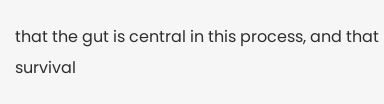that the gut is central in this process, and that survival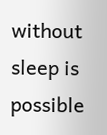without sleep is possible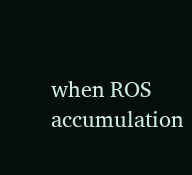when ROS accumulation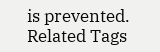is prevented.
Related Tags